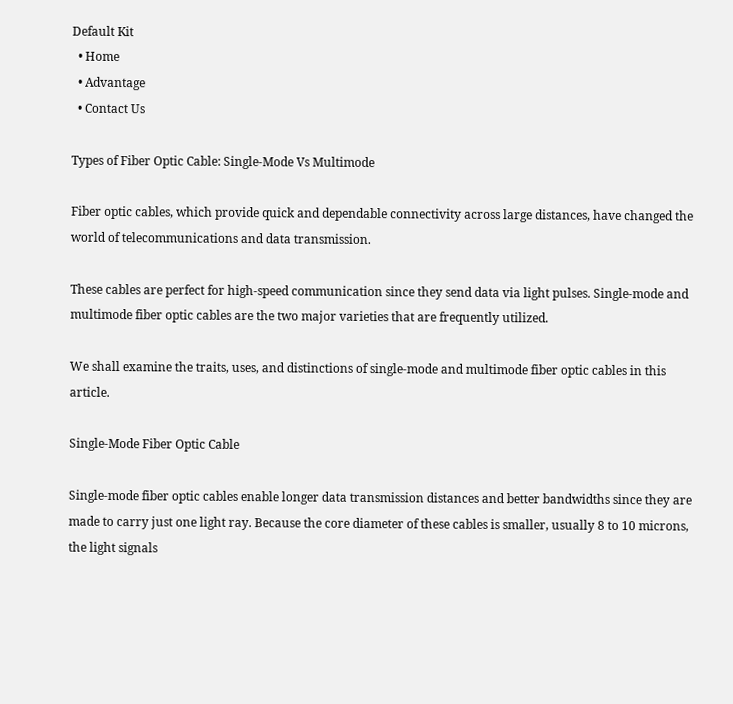Default Kit
  • Home
  • Advantage
  • Contact Us

Types of Fiber Optic Cable: Single-Mode Vs Multimode

Fiber optic cables, which provide quick and dependable connectivity across large distances, have changed the world of telecommunications and data transmission.

These cables are perfect for high-speed communication since they send data via light pulses. Single-mode and multimode fiber optic cables are the two major varieties that are frequently utilized.

We shall examine the traits, uses, and distinctions of single-mode and multimode fiber optic cables in this article.

Single-Mode Fiber Optic Cable

Single-mode fiber optic cables enable longer data transmission distances and better bandwidths since they are made to carry just one light ray. Because the core diameter of these cables is smaller, usually 8 to 10 microns, the light signals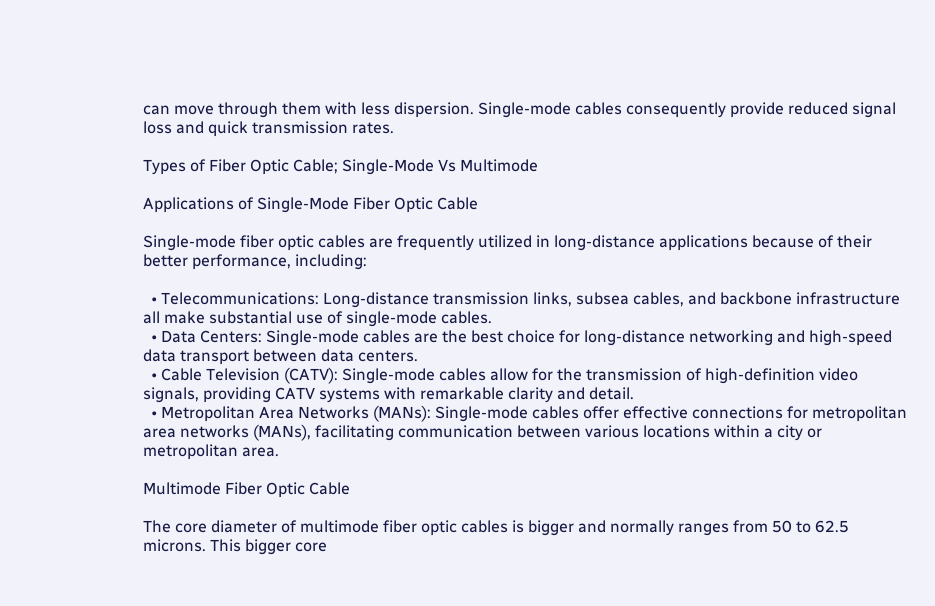can move through them with less dispersion. Single-mode cables consequently provide reduced signal loss and quick transmission rates.

Types of Fiber Optic Cable; Single-Mode Vs Multimode

Applications of Single-Mode Fiber Optic Cable

Single-mode fiber optic cables are frequently utilized in long-distance applications because of their better performance, including:

  • Telecommunications: Long-distance transmission links, subsea cables, and backbone infrastructure all make substantial use of single-mode cables.
  • Data Centers: Single-mode cables are the best choice for long-distance networking and high-speed data transport between data centers.
  • Cable Television (CATV): Single-mode cables allow for the transmission of high-definition video signals, providing CATV systems with remarkable clarity and detail.
  • Metropolitan Area Networks (MANs): Single-mode cables offer effective connections for metropolitan area networks (MANs), facilitating communication between various locations within a city or metropolitan area.

Multimode Fiber Optic Cable

The core diameter of multimode fiber optic cables is bigger and normally ranges from 50 to 62.5 microns. This bigger core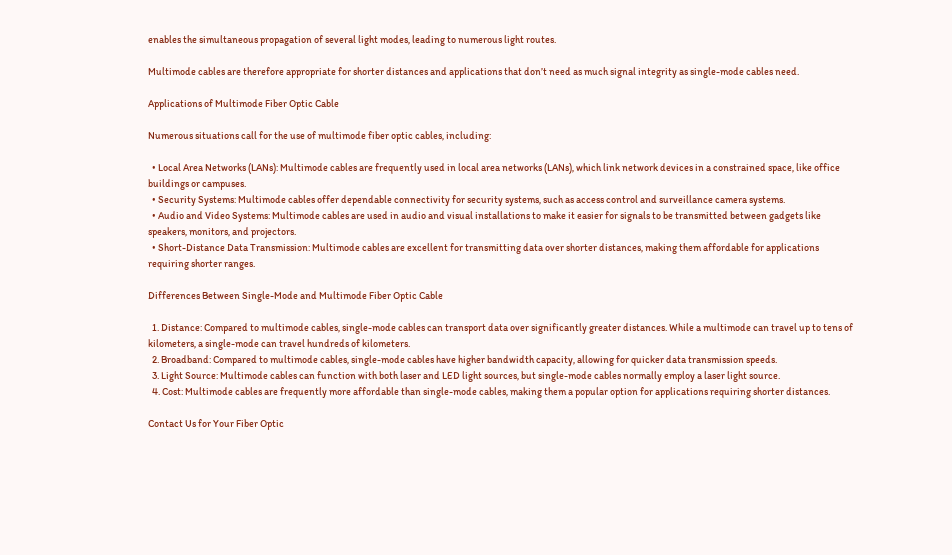enables the simultaneous propagation of several light modes, leading to numerous light routes.

Multimode cables are therefore appropriate for shorter distances and applications that don’t need as much signal integrity as single-mode cables need.

Applications of Multimode Fiber Optic Cable

Numerous situations call for the use of multimode fiber optic cables, including:

  • Local Area Networks (LANs): Multimode cables are frequently used in local area networks (LANs), which link network devices in a constrained space, like office buildings or campuses.
  • Security Systems: Multimode cables offer dependable connectivity for security systems, such as access control and surveillance camera systems.
  • Audio and Video Systems: Multimode cables are used in audio and visual installations to make it easier for signals to be transmitted between gadgets like speakers, monitors, and projectors.
  • Short-Distance Data Transmission: Multimode cables are excellent for transmitting data over shorter distances, making them affordable for applications requiring shorter ranges.

Differences Between Single-Mode and Multimode Fiber Optic Cable

  1. Distance: Compared to multimode cables, single-mode cables can transport data over significantly greater distances. While a multimode can travel up to tens of kilometers, a single-mode can travel hundreds of kilometers.
  2. Broadband: Compared to multimode cables, single-mode cables have higher bandwidth capacity, allowing for quicker data transmission speeds.
  3. Light Source: Multimode cables can function with both laser and LED light sources, but single-mode cables normally employ a laser light source.
  4. Cost: Multimode cables are frequently more affordable than single-mode cables, making them a popular option for applications requiring shorter distances.

Contact Us for Your Fiber Optic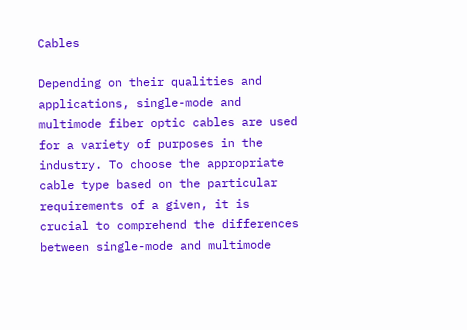Cables

Depending on their qualities and applications, single-mode and multimode fiber optic cables are used for a variety of purposes in the industry. To choose the appropriate cable type based on the particular requirements of a given, it is crucial to comprehend the differences between single-mode and multimode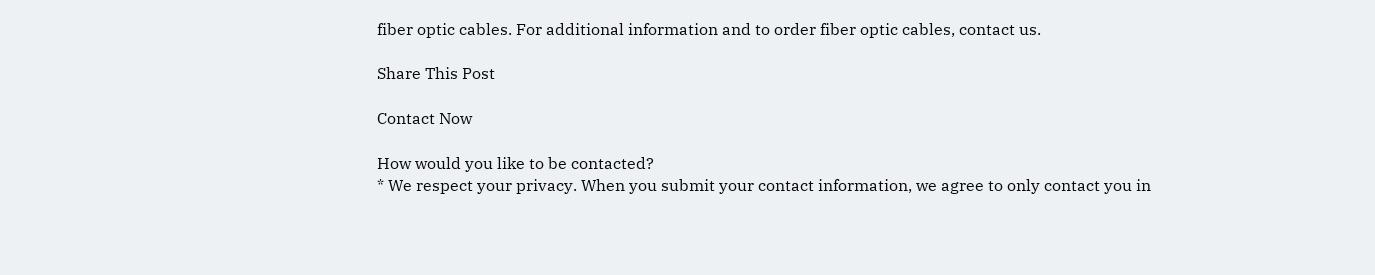fiber optic cables. For additional information and to order fiber optic cables, contact us.

Share This Post

Contact Now

How would you like to be contacted?
* We respect your privacy. When you submit your contact information, we agree to only contact you in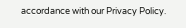accordance with our Privacy Policy.